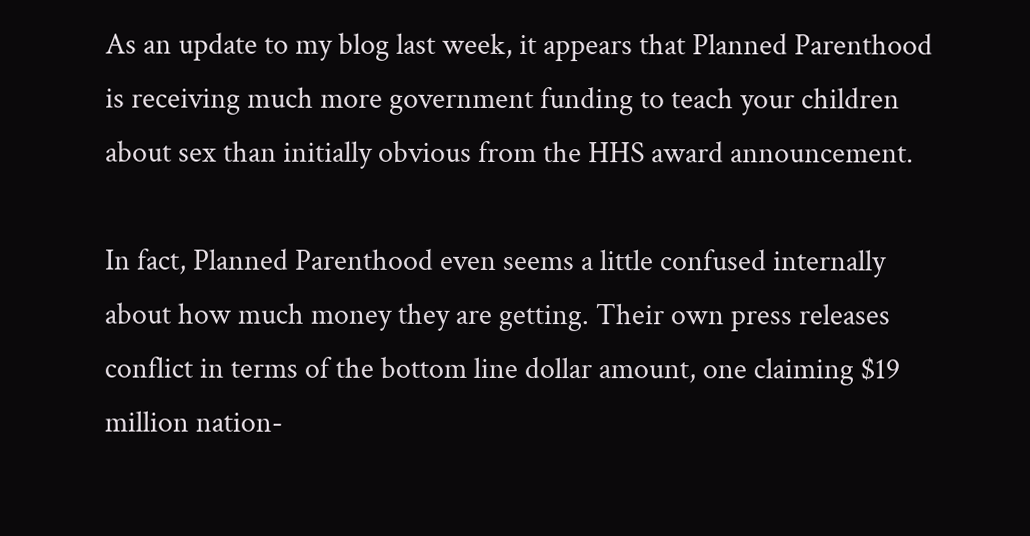As an update to my blog last week, it appears that Planned Parenthood is receiving much more government funding to teach your children about sex than initially obvious from the HHS award announcement.

In fact, Planned Parenthood even seems a little confused internally about how much money they are getting. Their own press releases conflict in terms of the bottom line dollar amount, one claiming $19 million nation-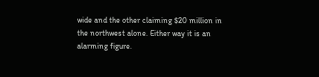wide and the other claiming $20 million in the northwest alone. Either way it is an alarming figure.